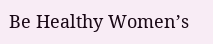Be Healthy Women’s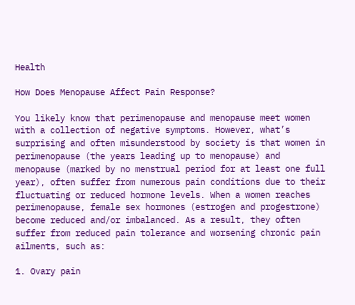Health

How Does Menopause Affect Pain Response?

You likely know that perimenopause and menopause meet women with a collection of negative symptoms. However, what’s surprising and often misunderstood by society is that women in perimenopause (the years leading up to menopause) and menopause (marked by no menstrual period for at least one full year), often suffer from numerous pain conditions due to their fluctuating or reduced hormone levels. When a women reaches perimenopause, female sex hormones (estrogen and progestrone) become reduced and/or imbalanced. As a result, they often suffer from reduced pain tolerance and worsening chronic pain ailments, such as:

1. Ovary pain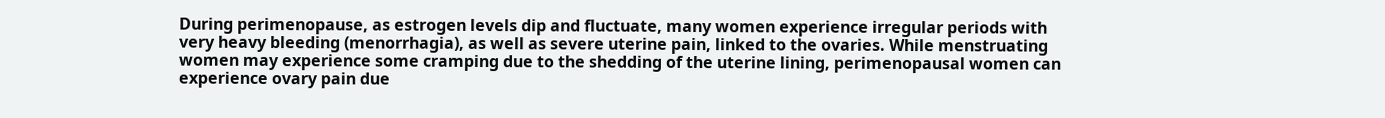During perimenopause, as estrogen levels dip and fluctuate, many women experience irregular periods with very heavy bleeding (menorrhagia), as well as severe uterine pain, linked to the ovaries. While menstruating women may experience some cramping due to the shedding of the uterine lining, perimenopausal women can experience ovary pain due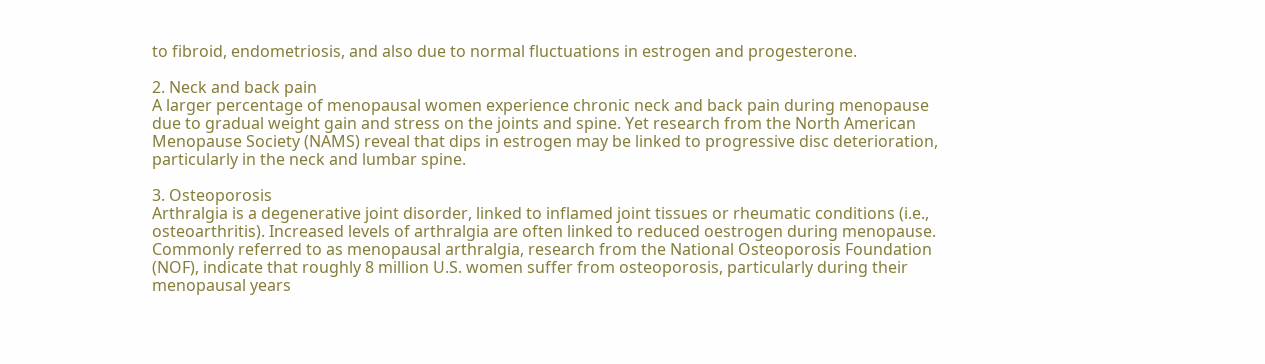to fibroid, endometriosis, and also due to normal fluctuations in estrogen and progesterone.

2. Neck and back pain
A larger percentage of menopausal women experience chronic neck and back pain during menopause due to gradual weight gain and stress on the joints and spine. Yet research from the North American Menopause Society (NAMS) reveal that dips in estrogen may be linked to progressive disc deterioration, particularly in the neck and lumbar spine.

3. Osteoporosis
Arthralgia is a degenerative joint disorder, linked to inflamed joint tissues or rheumatic conditions (i.e., osteoarthritis). Increased levels of arthralgia are often linked to reduced oestrogen during menopause. Commonly referred to as menopausal arthralgia, research from the National Osteoporosis Foundation (NOF), indicate that roughly 8 million U.S. women suffer from osteoporosis, particularly during their menopausal years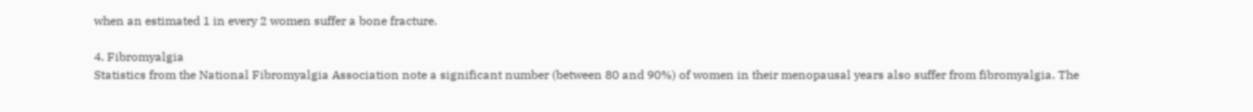when an estimated 1 in every 2 women suffer a bone fracture.

4. Fibromyalgia
Statistics from the National Fibromyalgia Association note a significant number (between 80 and 90%) of women in their menopausal years also suffer from fibromyalgia. The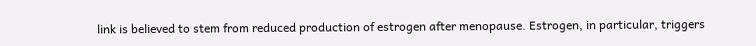link is believed to stem from reduced production of estrogen after menopause. Estrogen, in particular, triggers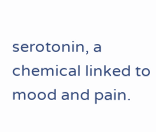serotonin, a chemical linked to mood and pain.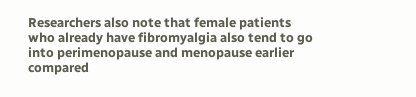Researchers also note that female patients who already have fibromyalgia also tend to go into perimenopause and menopause earlier compared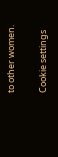to other women.

Cookie settings